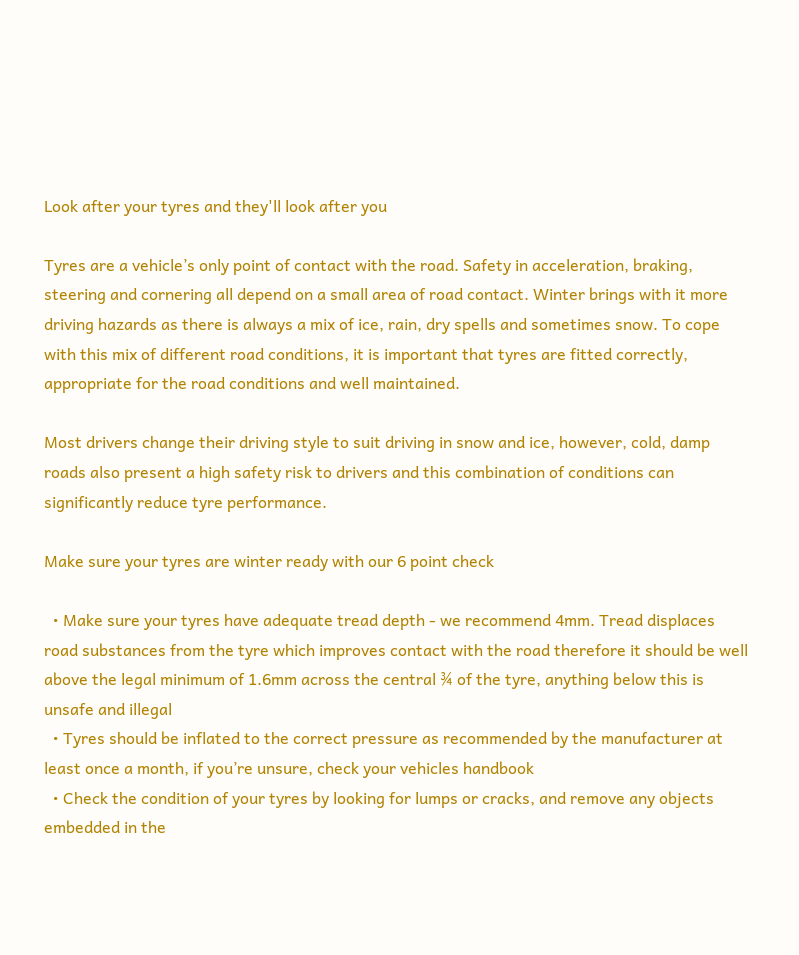Look after your tyres and they'll look after you

Tyres are a vehicle’s only point of contact with the road. Safety in acceleration, braking, steering and cornering all depend on a small area of road contact. Winter brings with it more driving hazards as there is always a mix of ice, rain, dry spells and sometimes snow. To cope with this mix of different road conditions, it is important that tyres are fitted correctly, appropriate for the road conditions and well maintained.

Most drivers change their driving style to suit driving in snow and ice, however, cold, damp roads also present a high safety risk to drivers and this combination of conditions can significantly reduce tyre performance.

Make sure your tyres are winter ready with our 6 point check

  • Make sure your tyres have adequate tread depth - we recommend 4mm. Tread displaces road substances from the tyre which improves contact with the road therefore it should be well above the legal minimum of 1.6mm across the central ¾ of the tyre, anything below this is unsafe and illegal
  • Tyres should be inflated to the correct pressure as recommended by the manufacturer at least once a month, if you’re unsure, check your vehicles handbook
  • Check the condition of your tyres by looking for lumps or cracks, and remove any objects embedded in the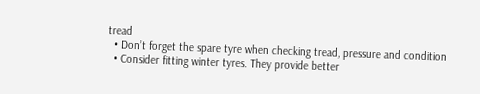tread
  • Don’t forget the spare tyre when checking tread, pressure and condition
  • Consider fitting winter tyres. They provide better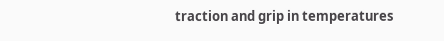traction and grip in temperatures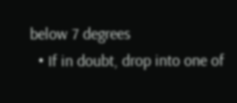below 7 degrees
  • If in doubt, drop into one of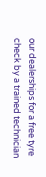our dealerships for a free tyre check by a trained technician